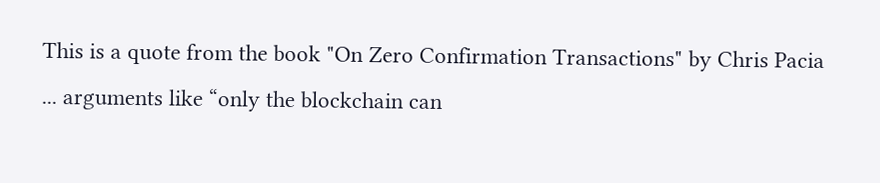This is a quote from the book "On Zero Confirmation Transactions" by Chris Pacia
... arguments like “only the blockchain can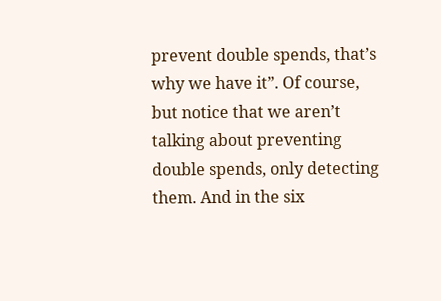prevent double spends, that’s why we have it”. Of course, but notice that we aren’t talking about preventing double spends, only detecting them. And in the six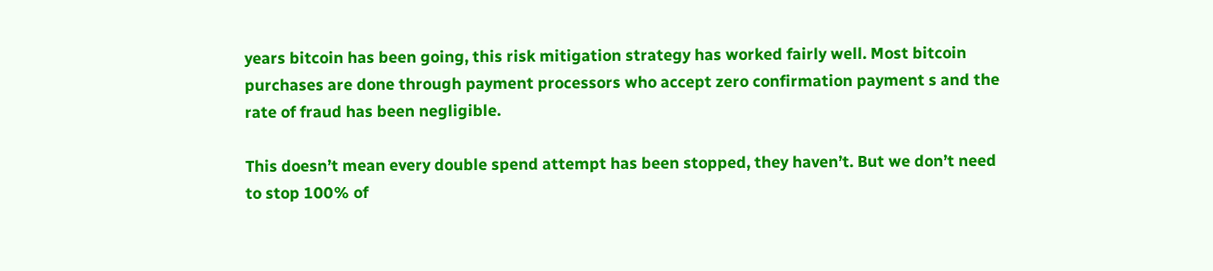years bitcoin has been going, this risk mitigation strategy has worked fairly well. Most bitcoin purchases are done through payment processors who accept zero confirmation payment s and the rate of fraud has been negligible.

This doesn’t mean every double spend attempt has been stopped, they haven’t. But we don’t need to stop 100% of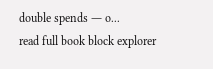double spends ― o...
read full book block explorer